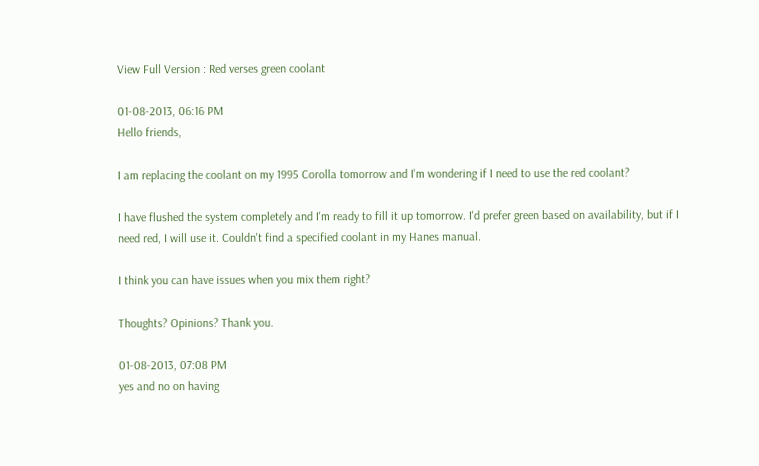View Full Version : Red verses green coolant

01-08-2013, 06:16 PM
Hello friends,

I am replacing the coolant on my 1995 Corolla tomorrow and I'm wondering if I need to use the red coolant?

I have flushed the system completely and I'm ready to fill it up tomorrow. I'd prefer green based on availability, but if I need red, I will use it. Couldn't find a specified coolant in my Hanes manual.

I think you can have issues when you mix them right?

Thoughts? Opinions? Thank you.

01-08-2013, 07:08 PM
yes and no on having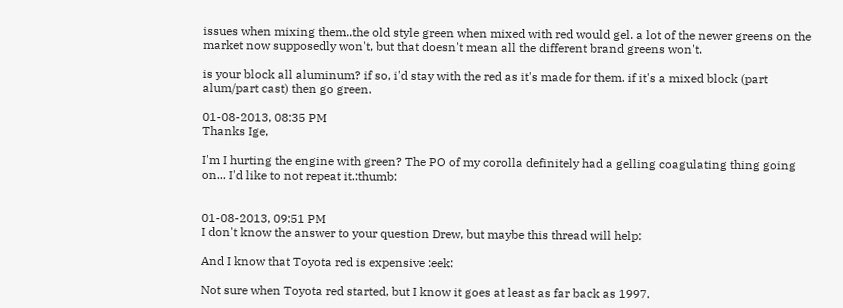issues when mixing them..the old style green when mixed with red would gel. a lot of the newer greens on the market now supposedly won't, but that doesn't mean all the different brand greens won't.

is your block all aluminum? if so, i'd stay with the red as it's made for them. if it's a mixed block (part alum/part cast) then go green.

01-08-2013, 08:35 PM
Thanks Ige,

I'm I hurting the engine with green? The PO of my corolla definitely had a gelling coagulating thing going on... I'd like to not repeat it.:thumb:


01-08-2013, 09:51 PM
I don't know the answer to your question Drew, but maybe this thread will help:

And I know that Toyota red is expensive :eek:

Not sure when Toyota red started, but I know it goes at least as far back as 1997.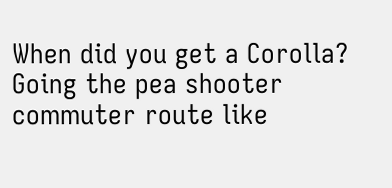When did you get a Corolla? Going the pea shooter commuter route like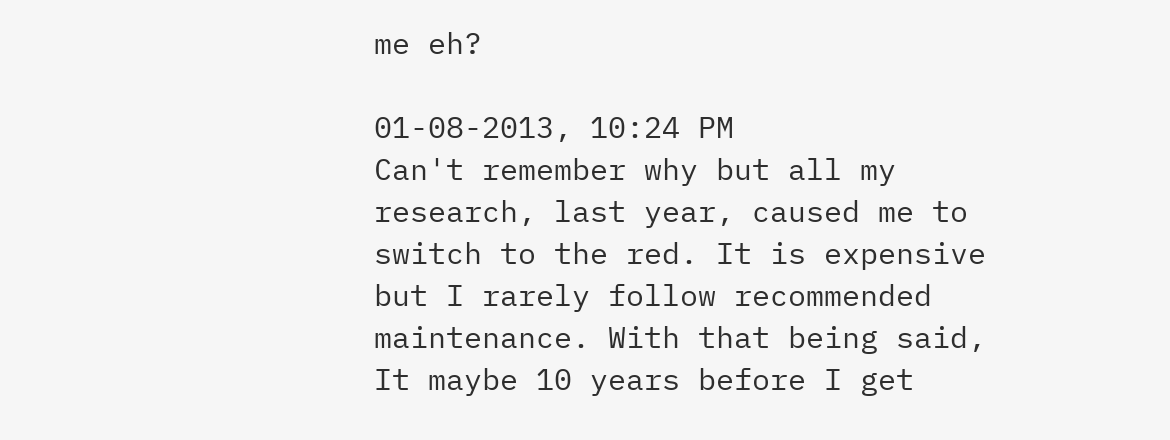me eh?

01-08-2013, 10:24 PM
Can't remember why but all my research, last year, caused me to switch to the red. It is expensive but I rarely follow recommended maintenance. With that being said, It maybe 10 years before I get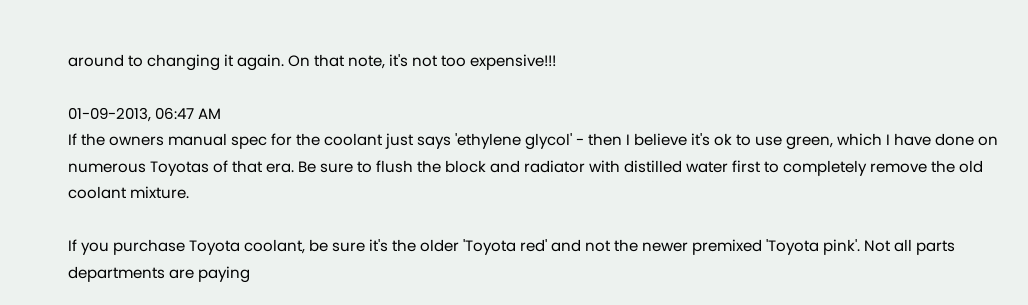around to changing it again. On that note, it's not too expensive!!!

01-09-2013, 06:47 AM
If the owners manual spec for the coolant just says 'ethylene glycol' - then I believe it's ok to use green, which I have done on numerous Toyotas of that era. Be sure to flush the block and radiator with distilled water first to completely remove the old coolant mixture.

If you purchase Toyota coolant, be sure it's the older 'Toyota red' and not the newer premixed 'Toyota pink'. Not all parts departments are paying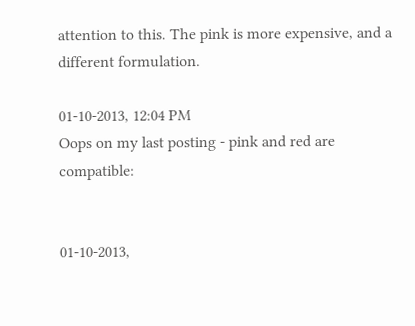attention to this. The pink is more expensive, and a different formulation.

01-10-2013, 12:04 PM
Oops on my last posting - pink and red are compatible:


01-10-2013,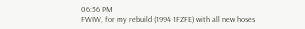06:56 PM
FWIW, for my rebuild (1994 1FZFE) with all new hoses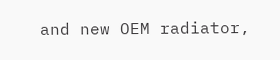and new OEM radiator,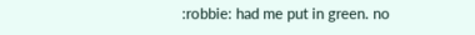:robbie: had me put in green. no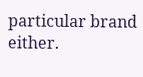particular brand either.